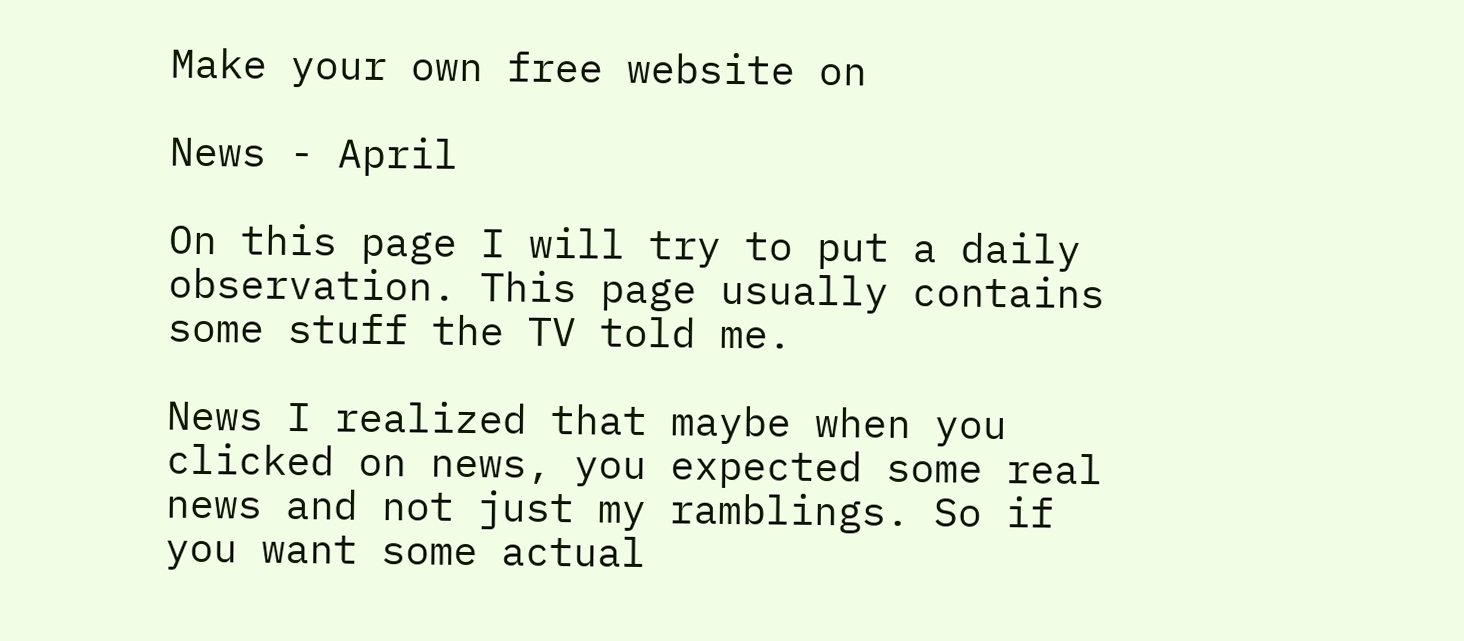Make your own free website on

News - April

On this page I will try to put a daily observation. This page usually contains some stuff the TV told me.

News I realized that maybe when you clicked on news, you expected some real news and not just my ramblings. So if you want some actual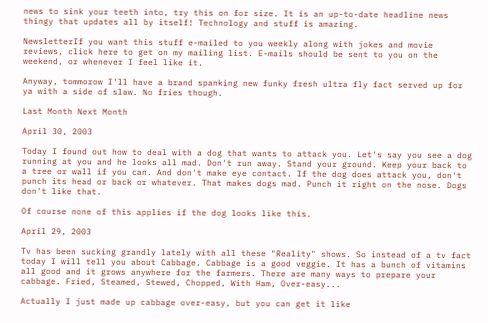news to sink your teeth into, try this on for size. It is an up-to-date headline news thingy that updates all by itself! Technology and stuff is amazing.

NewsletterIf you want this stuff e-mailed to you weekly along with jokes and movie reviews, click here to get on my mailing list. E-mails should be sent to you on the weekend, or whenever I feel like it.

Anyway, tommorow I'll have a brand spanking new funky fresh ultra fly fact served up for ya with a side of slaw. No fries though.

Last Month Next Month

April 30, 2003

Today I found out how to deal with a dog that wants to attack you. Let's say you see a dog running at you and he looks all mad. Don't run away. Stand your ground. Keep your back to a tree or wall if you can. And don't make eye contact. If the dog does attack you, don't punch its head or back or whatever. That makes dogs mad. Punch it right on the nose. Dogs don't like that.

Of course none of this applies if the dog looks like this.

April 29, 2003

Tv has been sucking grandly lately with all these "Reality" shows. So instead of a tv fact today I will tell you about Cabbage. Cabbage is a good veggie. It has a bunch of vitamins all good and it grows anywhere for the farmers. There are many ways to prepare your cabbage. Fried, Steamed, Stewed, Chopped, With Ham, Over-easy...

Actually I just made up cabbage over-easy, but you can get it like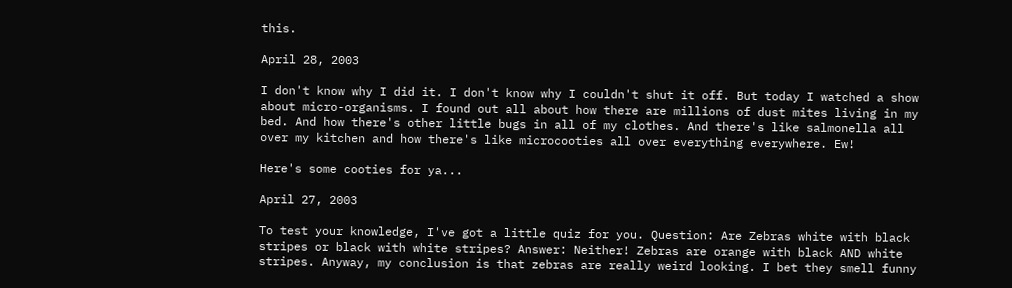this.

April 28, 2003

I don't know why I did it. I don't know why I couldn't shut it off. But today I watched a show about micro-organisms. I found out all about how there are millions of dust mites living in my bed. And how there's other little bugs in all of my clothes. And there's like salmonella all over my kitchen and how there's like microcooties all over everything everywhere. Ew!

Here's some cooties for ya...

April 27, 2003

To test your knowledge, I've got a little quiz for you. Question: Are Zebras white with black stripes or black with white stripes? Answer: Neither! Zebras are orange with black AND white stripes. Anyway, my conclusion is that zebras are really weird looking. I bet they smell funny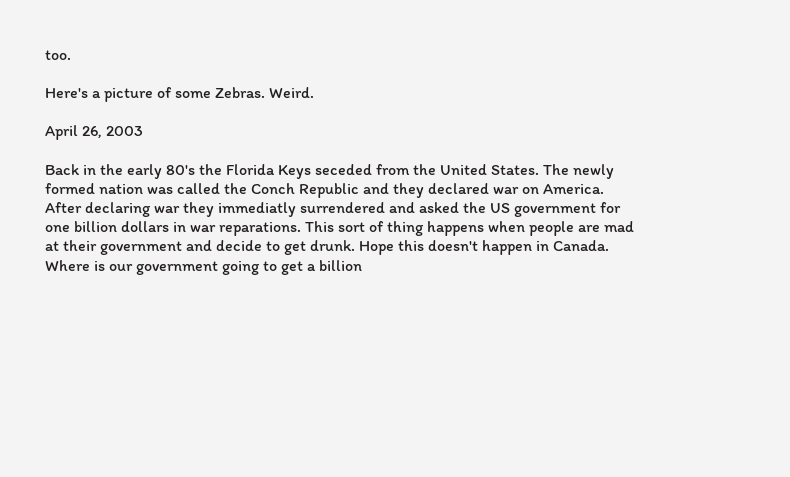too.

Here's a picture of some Zebras. Weird.

April 26, 2003

Back in the early 80's the Florida Keys seceded from the United States. The newly formed nation was called the Conch Republic and they declared war on America. After declaring war they immediatly surrendered and asked the US government for one billion dollars in war reparations. This sort of thing happens when people are mad at their government and decide to get drunk. Hope this doesn't happen in Canada. Where is our government going to get a billion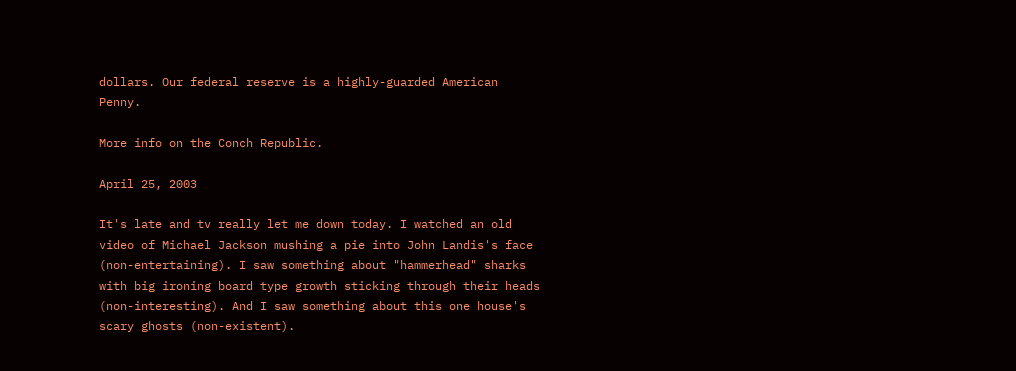dollars. Our federal reserve is a highly-guarded American Penny.

More info on the Conch Republic.

April 25, 2003

It's late and tv really let me down today. I watched an old video of Michael Jackson mushing a pie into John Landis's face (non-entertaining). I saw something about "hammerhead" sharks with big ironing board type growth sticking through their heads (non-interesting). And I saw something about this one house's scary ghosts (non-existent).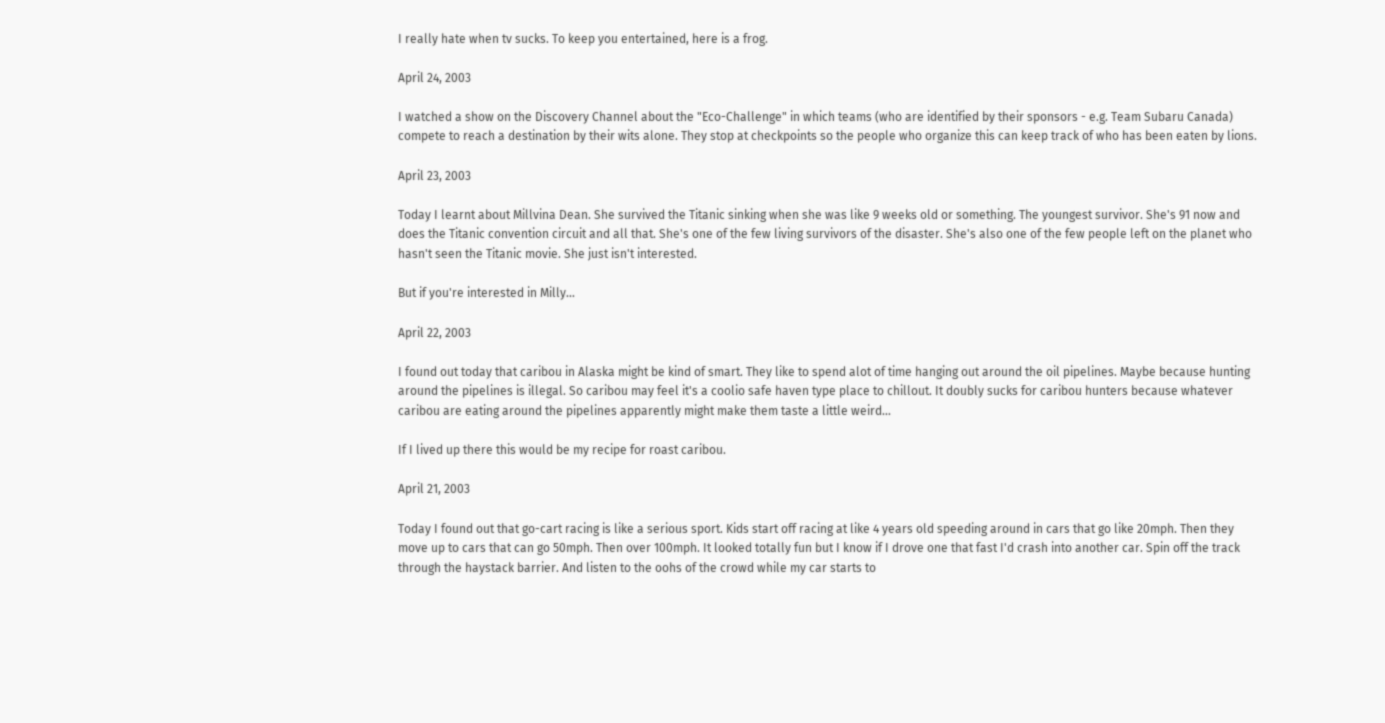I really hate when tv sucks. To keep you entertained, here is a frog.

April 24, 2003

I watched a show on the Discovery Channel about the "Eco-Challenge" in which teams (who are identified by their sponsors - e.g. Team Subaru Canada) compete to reach a destination by their wits alone. They stop at checkpoints so the people who organize this can keep track of who has been eaten by lions.

April 23, 2003

Today I learnt about Millvina Dean. She survived the Titanic sinking when she was like 9 weeks old or something. The youngest survivor. She's 91 now and does the Titanic convention circuit and all that. She's one of the few living survivors of the disaster. She's also one of the few people left on the planet who hasn't seen the Titanic movie. She just isn't interested.

But if you're interested in Milly...

April 22, 2003

I found out today that caribou in Alaska might be kind of smart. They like to spend alot of time hanging out around the oil pipelines. Maybe because hunting around the pipelines is illegal. So caribou may feel it's a coolio safe haven type place to chillout. It doubly sucks for caribou hunters because whatever caribou are eating around the pipelines apparently might make them taste a little weird...

If I lived up there this would be my recipe for roast caribou.

April 21, 2003

Today I found out that go-cart racing is like a serious sport. Kids start off racing at like 4 years old speeding around in cars that go like 20mph. Then they move up to cars that can go 50mph. Then over 100mph. It looked totally fun but I know if I drove one that fast I'd crash into another car. Spin off the track through the haystack barrier. And listen to the oohs of the crowd while my car starts to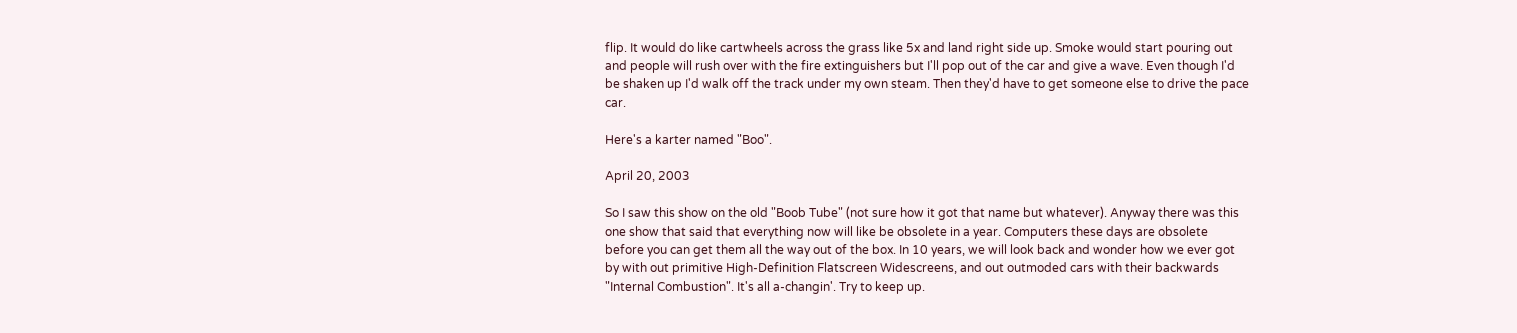flip. It would do like cartwheels across the grass like 5x and land right side up. Smoke would start pouring out and people will rush over with the fire extinguishers but I'll pop out of the car and give a wave. Even though I'd be shaken up I'd walk off the track under my own steam. Then they'd have to get someone else to drive the pace car.

Here's a karter named "Boo".

April 20, 2003

So I saw this show on the old "Boob Tube" (not sure how it got that name but whatever). Anyway there was this one show that said that everything now will like be obsolete in a year. Computers these days are obsolete before you can get them all the way out of the box. In 10 years, we will look back and wonder how we ever got by with out primitive High-Definition Flatscreen Widescreens, and out outmoded cars with their backwards "Internal Combustion". It's all a-changin'. Try to keep up.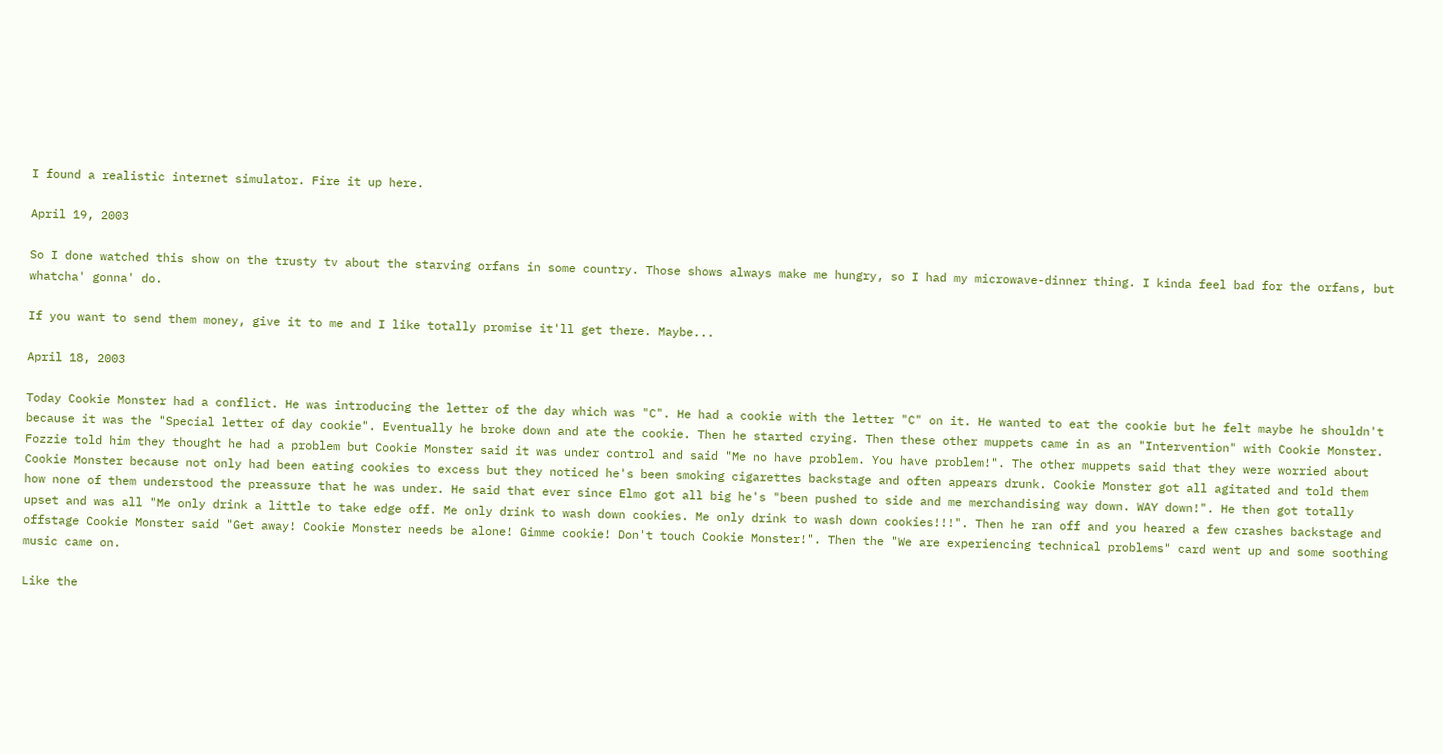I found a realistic internet simulator. Fire it up here.

April 19, 2003

So I done watched this show on the trusty tv about the starving orfans in some country. Those shows always make me hungry, so I had my microwave-dinner thing. I kinda feel bad for the orfans, but whatcha' gonna' do.

If you want to send them money, give it to me and I like totally promise it'll get there. Maybe...

April 18, 2003

Today Cookie Monster had a conflict. He was introducing the letter of the day which was "C". He had a cookie with the letter "C" on it. He wanted to eat the cookie but he felt maybe he shouldn't because it was the "Special letter of day cookie". Eventually he broke down and ate the cookie. Then he started crying. Then these other muppets came in as an "Intervention" with Cookie Monster. Fozzie told him they thought he had a problem but Cookie Monster said it was under control and said "Me no have problem. You have problem!". The other muppets said that they were worried about Cookie Monster because not only had been eating cookies to excess but they noticed he's been smoking cigarettes backstage and often appears drunk. Cookie Monster got all agitated and told them how none of them understood the preassure that he was under. He said that ever since Elmo got all big he's "been pushed to side and me merchandising way down. WAY down!". He then got totally upset and was all "Me only drink a little to take edge off. Me only drink to wash down cookies. Me only drink to wash down cookies!!!". Then he ran off and you heared a few crashes backstage and offstage Cookie Monster said "Get away! Cookie Monster needs be alone! Gimme cookie! Don't touch Cookie Monster!". Then the "We are experiencing technical problems" card went up and some soothing music came on.

Like the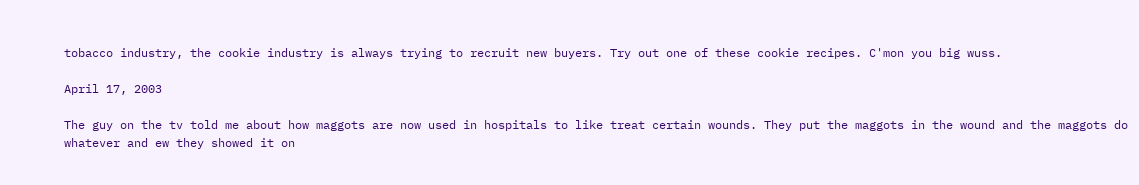tobacco industry, the cookie industry is always trying to recruit new buyers. Try out one of these cookie recipes. C'mon you big wuss.

April 17, 2003

The guy on the tv told me about how maggots are now used in hospitals to like treat certain wounds. They put the maggots in the wound and the maggots do whatever and ew they showed it on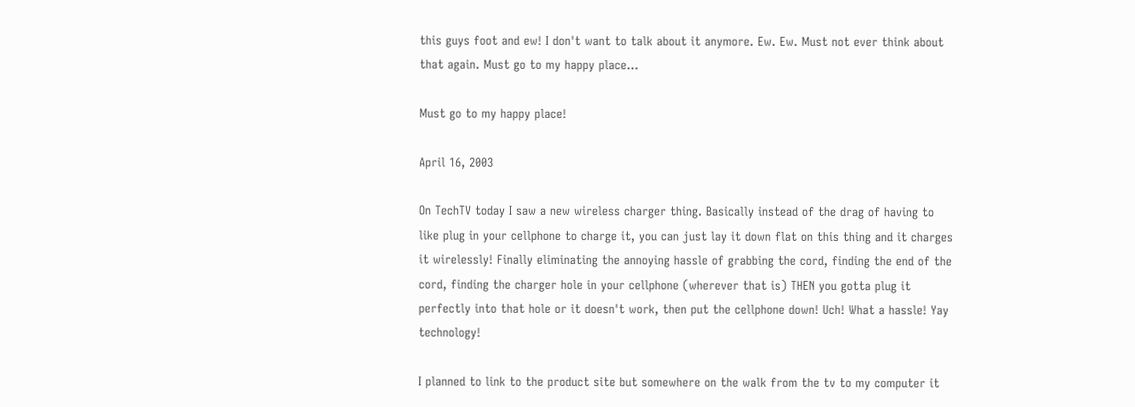this guys foot and ew! I don't want to talk about it anymore. Ew. Ew. Must not ever think about that again. Must go to my happy place...

Must go to my happy place!

April 16, 2003

On TechTV today I saw a new wireless charger thing. Basically instead of the drag of having to like plug in your cellphone to charge it, you can just lay it down flat on this thing and it charges it wirelessly! Finally eliminating the annoying hassle of grabbing the cord, finding the end of the cord, finding the charger hole in your cellphone (wherever that is) THEN you gotta plug it perfectly into that hole or it doesn't work, then put the cellphone down! Uch! What a hassle! Yay technology!

I planned to link to the product site but somewhere on the walk from the tv to my computer it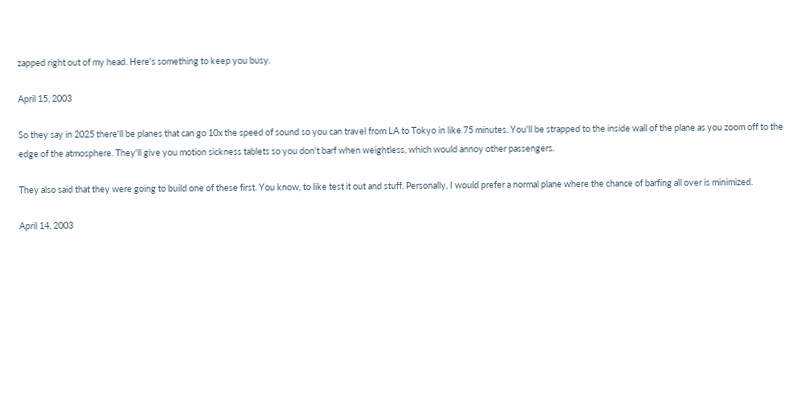zapped right out of my head. Here's something to keep you busy.

April 15, 2003

So they say in 2025 there'll be planes that can go 10x the speed of sound so you can travel from LA to Tokyo in like 75 minutes. You'll be strapped to the inside wall of the plane as you zoom off to the edge of the atmosphere. They'll give you motion sickness tablets so you don't barf when weightless, which would annoy other passengers.

They also said that they were going to build one of these first. You know, to like test it out and stuff. Personally, I would prefer a normal plane where the chance of barfing all over is minimized.

April 14, 2003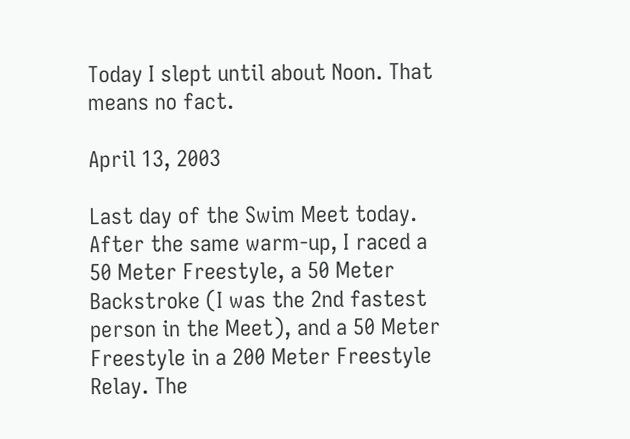Today I slept until about Noon. That means no fact.

April 13, 2003

Last day of the Swim Meet today. After the same warm-up, I raced a 50 Meter Freestyle, a 50 Meter Backstroke (I was the 2nd fastest person in the Meet), and a 50 Meter Freestyle in a 200 Meter Freestyle Relay. The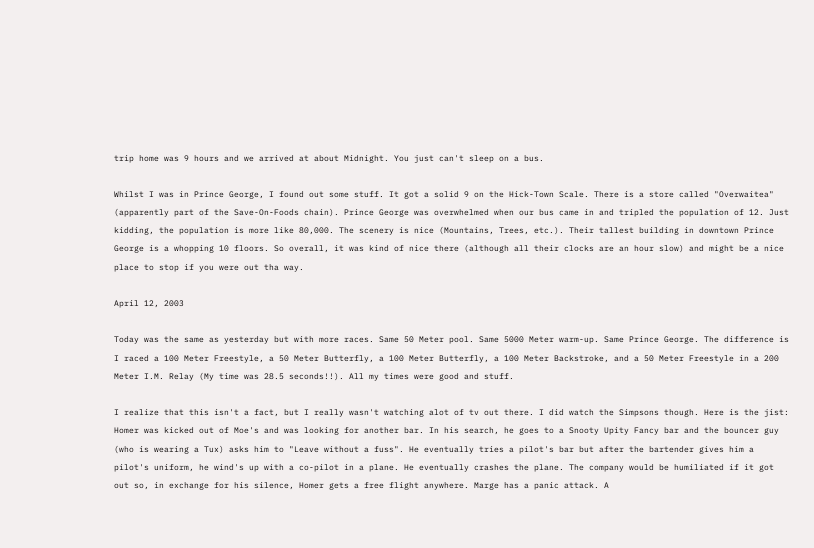trip home was 9 hours and we arrived at about Midnight. You just can't sleep on a bus.

Whilst I was in Prince George, I found out some stuff. It got a solid 9 on the Hick-Town Scale. There is a store called "Overwaitea" (apparently part of the Save-On-Foods chain). Prince George was overwhelmed when our bus came in and tripled the population of 12. Just kidding, the population is more like 80,000. The scenery is nice (Mountains, Trees, etc.). Their tallest building in downtown Prince George is a whopping 10 floors. So overall, it was kind of nice there (although all their clocks are an hour slow) and might be a nice place to stop if you were out tha way.

April 12, 2003

Today was the same as yesterday but with more races. Same 50 Meter pool. Same 5000 Meter warm-up. Same Prince George. The difference is I raced a 100 Meter Freestyle, a 50 Meter Butterfly, a 100 Meter Butterfly, a 100 Meter Backstroke, and a 50 Meter Freestyle in a 200 Meter I.M. Relay (My time was 28.5 seconds!!). All my times were good and stuff.

I realize that this isn't a fact, but I really wasn't watching alot of tv out there. I did watch the Simpsons though. Here is the jist: Homer was kicked out of Moe's and was looking for another bar. In his search, he goes to a Snooty Upity Fancy bar and the bouncer guy (who is wearing a Tux) asks him to "Leave without a fuss". He eventually tries a pilot's bar but after the bartender gives him a pilot's uniform, he wind's up with a co-pilot in a plane. He eventually crashes the plane. The company would be humiliated if it got out so, in exchange for his silence, Homer gets a free flight anywhere. Marge has a panic attack. A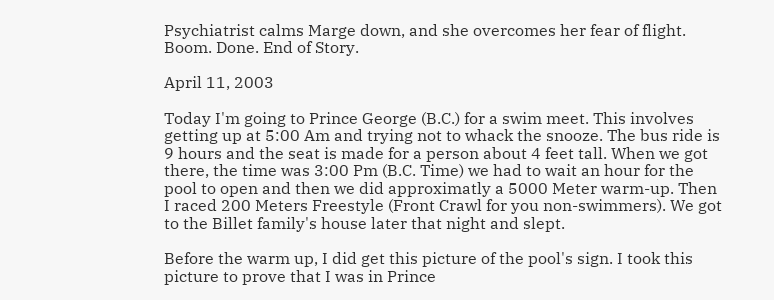Psychiatrist calms Marge down, and she overcomes her fear of flight. Boom. Done. End of Story.

April 11, 2003

Today I'm going to Prince George (B.C.) for a swim meet. This involves getting up at 5:00 Am and trying not to whack the snooze. The bus ride is 9 hours and the seat is made for a person about 4 feet tall. When we got there, the time was 3:00 Pm (B.C. Time) we had to wait an hour for the pool to open and then we did approximatly a 5000 Meter warm-up. Then I raced 200 Meters Freestyle (Front Crawl for you non-swimmers). We got to the Billet family's house later that night and slept.

Before the warm up, I did get this picture of the pool's sign. I took this picture to prove that I was in Prince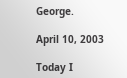George.

April 10, 2003

Today I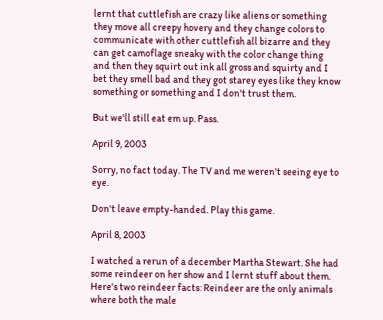lernt that cuttlefish are crazy like aliens or something they move all creepy hovery and they change colors to communicate with other cuttlefish all bizarre and they can get camoflage sneaky with the color change thing and then they squirt out ink all gross and squirty and I bet they smell bad and they got starey eyes like they know something or something and I don't trust them.

But we'll still eat em up. Pass.

April 9, 2003

Sorry, no fact today. The TV and me weren't seeing eye to eye.

Don't leave empty-handed. Play this game.

April 8, 2003

I watched a rerun of a december Martha Stewart. She had some reindeer on her show and I lernt stuff about them. Here's two reindeer facts: Reindeer are the only animals where both the male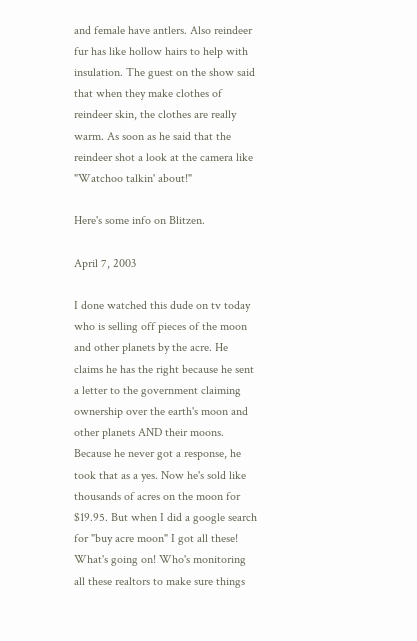and female have antlers. Also reindeer fur has like hollow hairs to help with insulation. The guest on the show said that when they make clothes of reindeer skin, the clothes are really warm. As soon as he said that the reindeer shot a look at the camera like "Watchoo talkin' about!"

Here's some info on Blitzen.

April 7, 2003

I done watched this dude on tv today who is selling off pieces of the moon and other planets by the acre. He claims he has the right because he sent a letter to the government claiming ownership over the earth's moon and other planets AND their moons. Because he never got a response, he took that as a yes. Now he's sold like thousands of acres on the moon for $19.95. But when I did a google search for "buy acre moon" I got all these! What's going on! Who's monitoring all these realtors to make sure things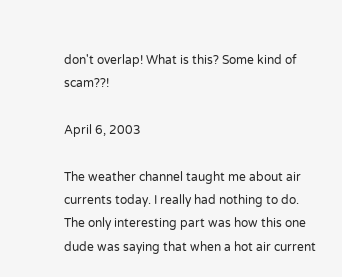don't overlap! What is this? Some kind of scam??!

April 6, 2003

The weather channel taught me about air currents today. I really had nothing to do. The only interesting part was how this one dude was saying that when a hot air current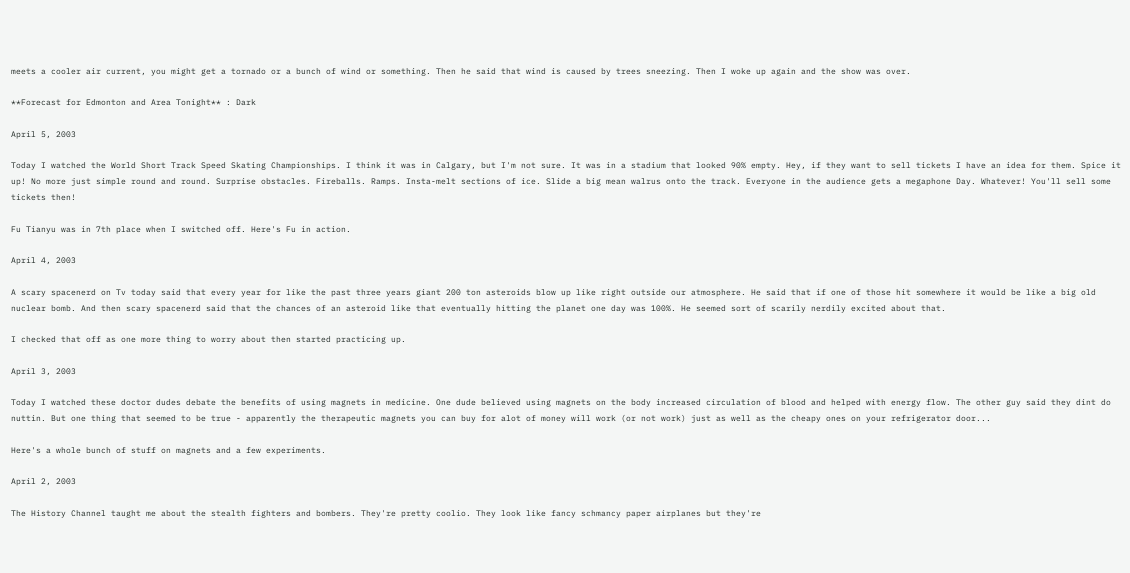meets a cooler air current, you might get a tornado or a bunch of wind or something. Then he said that wind is caused by trees sneezing. Then I woke up again and the show was over.

**Forecast for Edmonton and Area Tonight** : Dark

April 5, 2003

Today I watched the World Short Track Speed Skating Championships. I think it was in Calgary, but I'm not sure. It was in a stadium that looked 90% empty. Hey, if they want to sell tickets I have an idea for them. Spice it up! No more just simple round and round. Surprise obstacles. Fireballs. Ramps. Insta-melt sections of ice. Slide a big mean walrus onto the track. Everyone in the audience gets a megaphone Day. Whatever! You'll sell some tickets then!

Fu Tianyu was in 7th place when I switched off. Here's Fu in action.

April 4, 2003

A scary spacenerd on Tv today said that every year for like the past three years giant 200 ton asteroids blow up like right outside our atmosphere. He said that if one of those hit somewhere it would be like a big old nuclear bomb. And then scary spacenerd said that the chances of an asteroid like that eventually hitting the planet one day was 100%. He seemed sort of scarily nerdily excited about that.

I checked that off as one more thing to worry about then started practicing up.

April 3, 2003

Today I watched these doctor dudes debate the benefits of using magnets in medicine. One dude believed using magnets on the body increased circulation of blood and helped with energy flow. The other guy said they dint do nuttin. But one thing that seemed to be true - apparently the therapeutic magnets you can buy for alot of money will work (or not work) just as well as the cheapy ones on your refrigerator door...

Here's a whole bunch of stuff on magnets and a few experiments.

April 2, 2003

The History Channel taught me about the stealth fighters and bombers. They're pretty coolio. They look like fancy schmancy paper airplanes but they're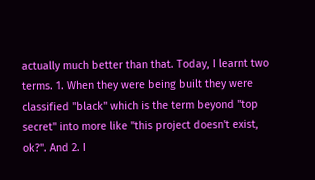actually much better than that. Today, I learnt two terms. 1. When they were being built they were classified "black" which is the term beyond "top secret" into more like "this project doesn't exist, ok?". And 2. I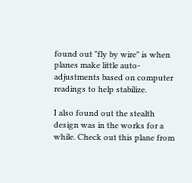found out "fly by wire" is when planes make little auto-adjustments based on computer readings to help stabilize.

I also found out the stealth design was in the works for a while. Check out this plane from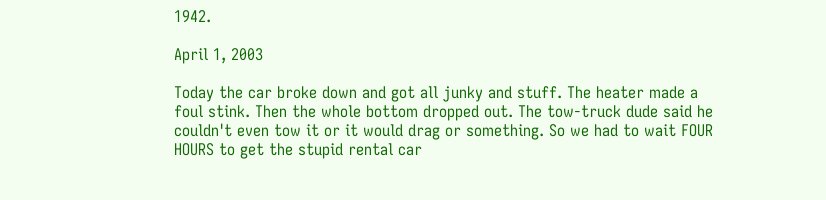1942.

April 1, 2003

Today the car broke down and got all junky and stuff. The heater made a foul stink. Then the whole bottom dropped out. The tow-truck dude said he couldn't even tow it or it would drag or something. So we had to wait FOUR HOURS to get the stupid rental car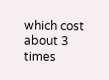which cost about 3 times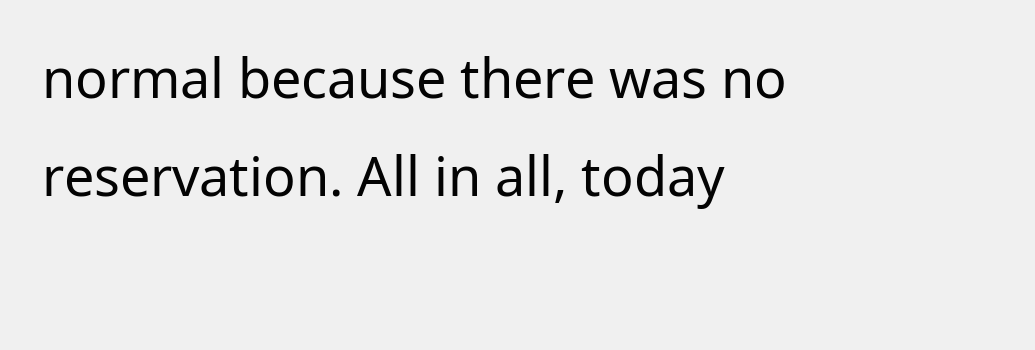normal because there was no reservation. All in all, today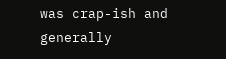was crap-ish and generally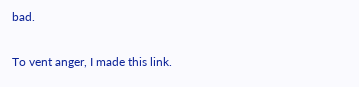bad.

To vent anger, I made this link.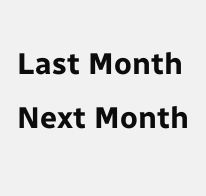Last Month Next Month